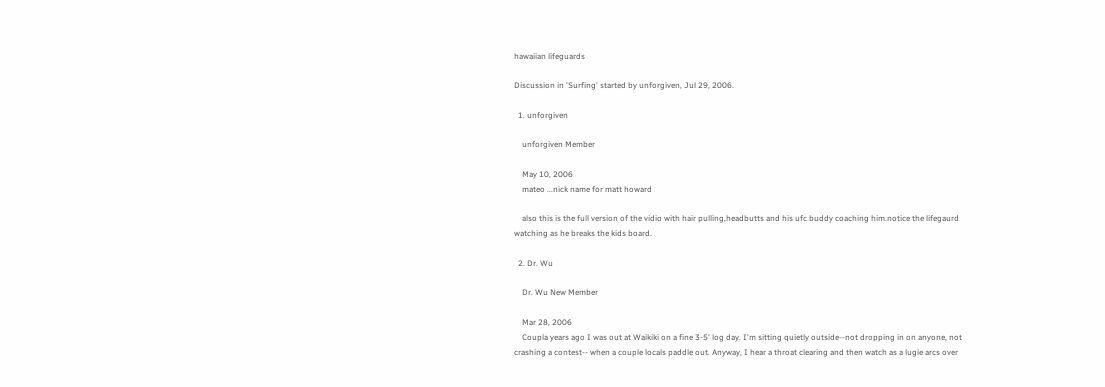hawaiian lifeguards

Discussion in 'Surfing' started by unforgiven, Jul 29, 2006.

  1. unforgiven

    unforgiven Member

    May 10, 2006
    mateo ...nick name for matt howard

    also this is the full version of the vidio with hair pulling,headbutts and his ufc buddy coaching him.notice the lifegaurd watching as he breaks the kids board.

  2. Dr. Wu

    Dr. Wu New Member

    Mar 28, 2006
    Coupla years ago I was out at Waikiki on a fine 3-5' log day. I'm sitting quietly outside--not dropping in on anyone, not crashing a contest-- when a couple locals paddle out. Anyway, I hear a throat clearing and then watch as a lugie arcs over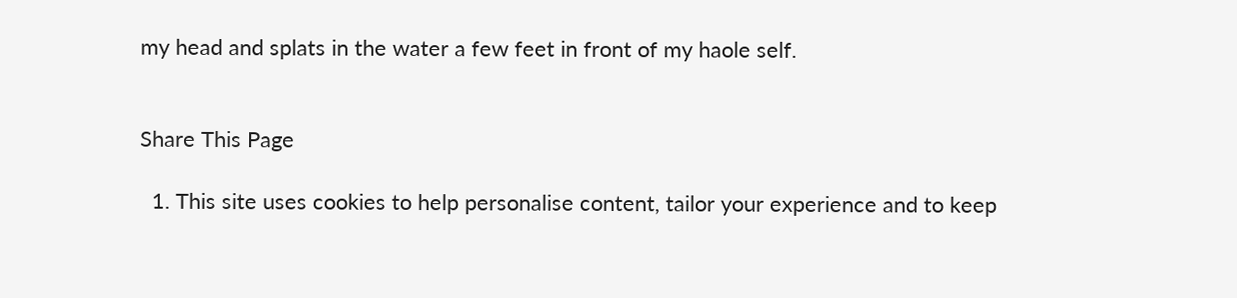my head and splats in the water a few feet in front of my haole self.


Share This Page

  1. This site uses cookies to help personalise content, tailor your experience and to keep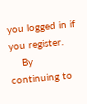you logged in if you register.
    By continuing to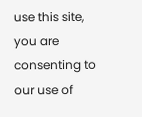use this site, you are consenting to our use of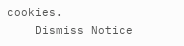cookies.
    Dismiss Notice